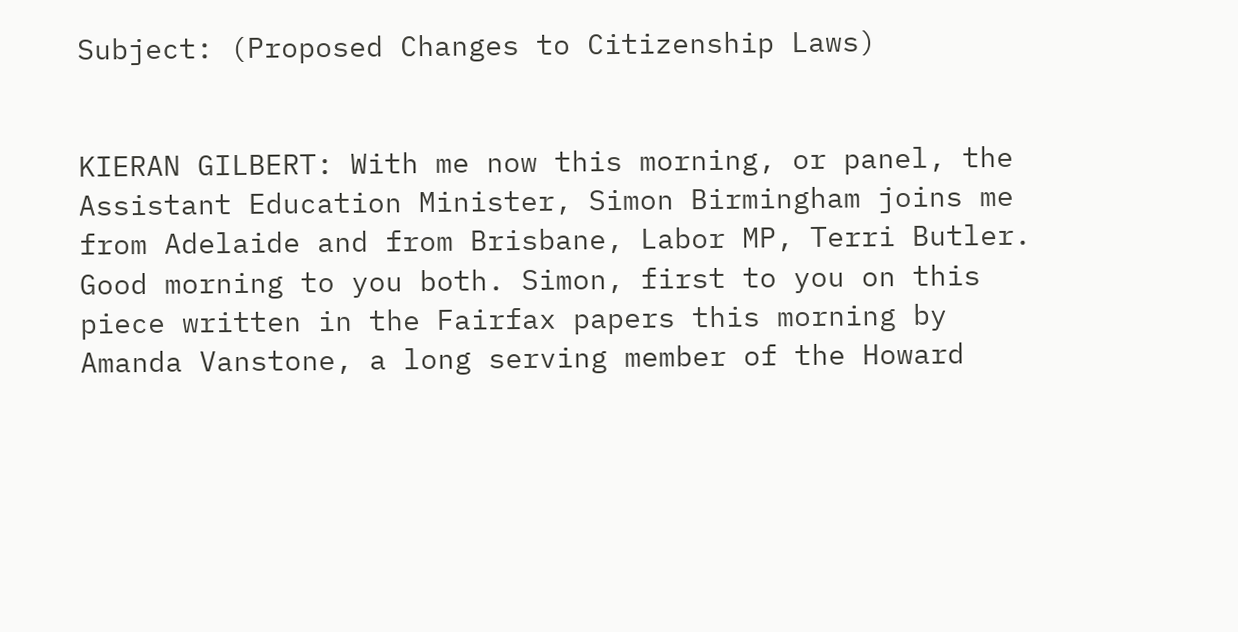Subject: (Proposed Changes to Citizenship Laws)


KIERAN GILBERT: With me now this morning, or panel, the Assistant Education Minister, Simon Birmingham joins me from Adelaide and from Brisbane, Labor MP, Terri Butler. Good morning to you both. Simon, first to you on this piece written in the Fairfax papers this morning by Amanda Vanstone, a long serving member of the Howard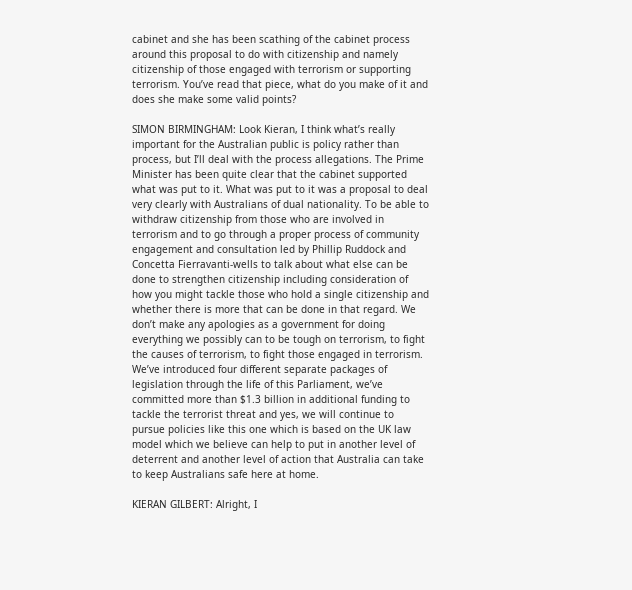cabinet and she has been scathing of the cabinet process around this proposal to do with citizenship and namely citizenship of those engaged with terrorism or supporting terrorism. You’ve read that piece, what do you make of it and does she make some valid points?

SIMON BIRMINGHAM: Look Kieran, I think what’s really important for the Australian public is policy rather than process, but I’ll deal with the process allegations. The Prime Minister has been quite clear that the cabinet supported what was put to it. What was put to it was a proposal to deal very clearly with Australians of dual nationality. To be able to withdraw citizenship from those who are involved in terrorism and to go through a proper process of community engagement and consultation led by Phillip Ruddock and Concetta Fierravanti-wells to talk about what else can be done to strengthen citizenship including consideration of how you might tackle those who hold a single citizenship and whether there is more that can be done in that regard. We don’t make any apologies as a government for doing everything we possibly can to be tough on terrorism, to fight the causes of terrorism, to fight those engaged in terrorism. We’ve introduced four different separate packages of legislation through the life of this Parliament, we’ve committed more than $1.3 billion in additional funding to tackle the terrorist threat and yes, we will continue to pursue policies like this one which is based on the UK law model which we believe can help to put in another level of deterrent and another level of action that Australia can take to keep Australians safe here at home.

KIERAN GILBERT: Alright, I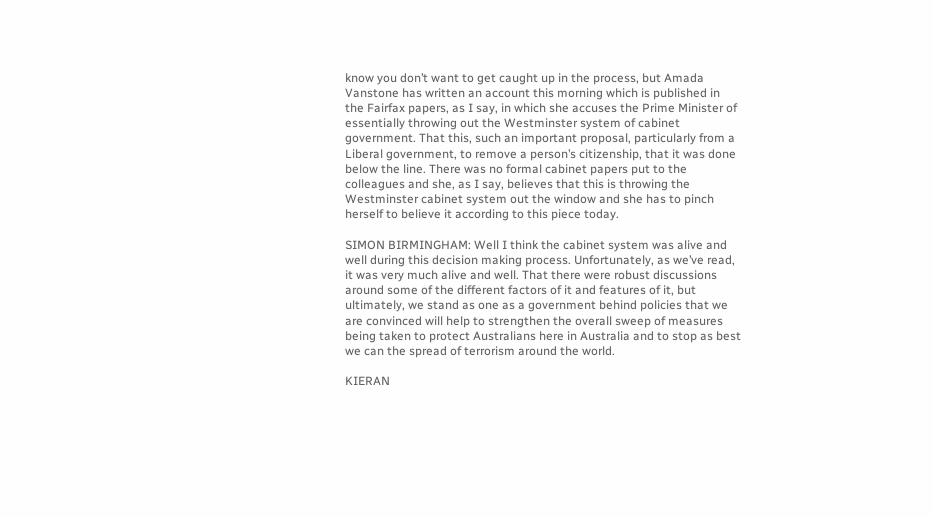know you don’t want to get caught up in the process, but Amada Vanstone has written an account this morning which is published in the Fairfax papers, as I say, in which she accuses the Prime Minister of essentially throwing out the Westminster system of cabinet government. That this, such an important proposal, particularly from a Liberal government, to remove a person’s citizenship, that it was done below the line. There was no formal cabinet papers put to the colleagues and she, as I say, believes that this is throwing the Westminster cabinet system out the window and she has to pinch herself to believe it according to this piece today.

SIMON BIRMINGHAM: Well I think the cabinet system was alive and well during this decision making process. Unfortunately, as we’ve read, it was very much alive and well. That there were robust discussions around some of the different factors of it and features of it, but ultimately, we stand as one as a government behind policies that we are convinced will help to strengthen the overall sweep of measures being taken to protect Australians here in Australia and to stop as best we can the spread of terrorism around the world.

KIERAN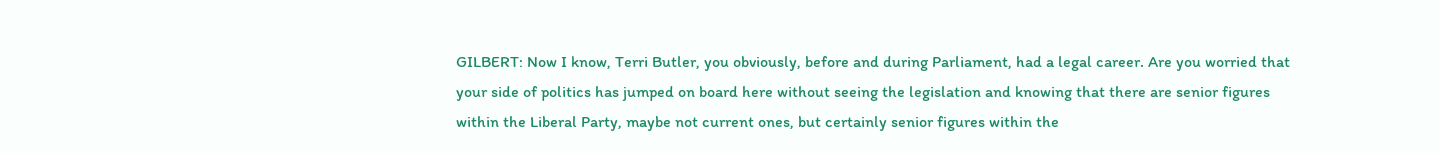GILBERT: Now I know, Terri Butler, you obviously, before and during Parliament, had a legal career. Are you worried that your side of politics has jumped on board here without seeing the legislation and knowing that there are senior figures within the Liberal Party, maybe not current ones, but certainly senior figures within the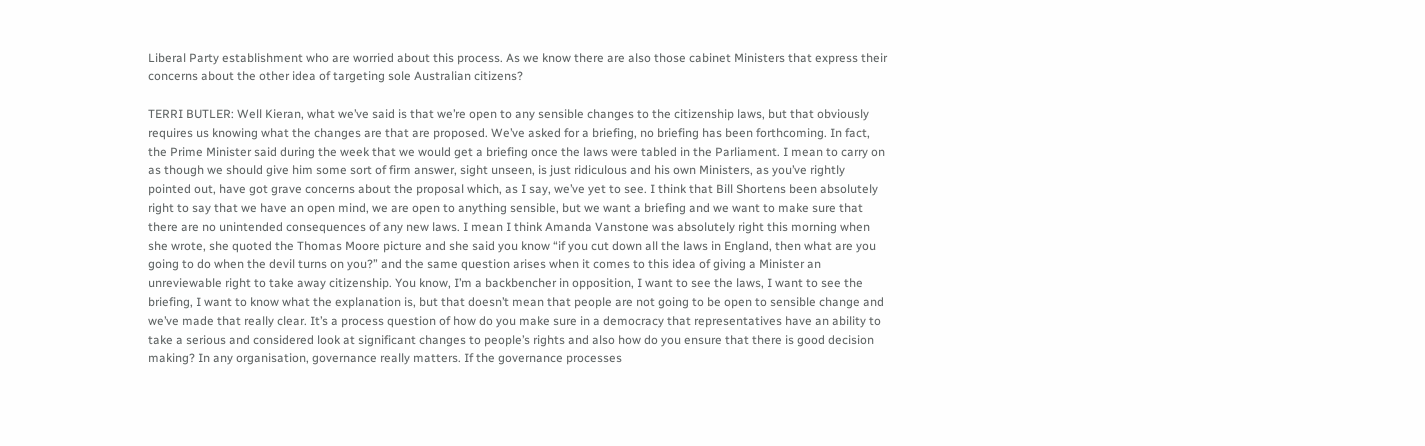Liberal Party establishment who are worried about this process. As we know there are also those cabinet Ministers that express their concerns about the other idea of targeting sole Australian citizens?

TERRI BUTLER: Well Kieran, what we’ve said is that we’re open to any sensible changes to the citizenship laws, but that obviously requires us knowing what the changes are that are proposed. We’ve asked for a briefing, no briefing has been forthcoming. In fact, the Prime Minister said during the week that we would get a briefing once the laws were tabled in the Parliament. I mean to carry on as though we should give him some sort of firm answer, sight unseen, is just ridiculous and his own Ministers, as you’ve rightly pointed out, have got grave concerns about the proposal which, as I say, we’ve yet to see. I think that Bill Shortens been absolutely right to say that we have an open mind, we are open to anything sensible, but we want a briefing and we want to make sure that there are no unintended consequences of any new laws. I mean I think Amanda Vanstone was absolutely right this morning when she wrote, she quoted the Thomas Moore picture and she said you know “if you cut down all the laws in England, then what are you going to do when the devil turns on you?” and the same question arises when it comes to this idea of giving a Minister an unreviewable right to take away citizenship. You know, I’m a backbencher in opposition, I want to see the laws, I want to see the briefing, I want to know what the explanation is, but that doesn’t mean that people are not going to be open to sensible change and we’ve made that really clear. It’s a process question of how do you make sure in a democracy that representatives have an ability to take a serious and considered look at significant changes to people’s rights and also how do you ensure that there is good decision making? In any organisation, governance really matters. If the governance processes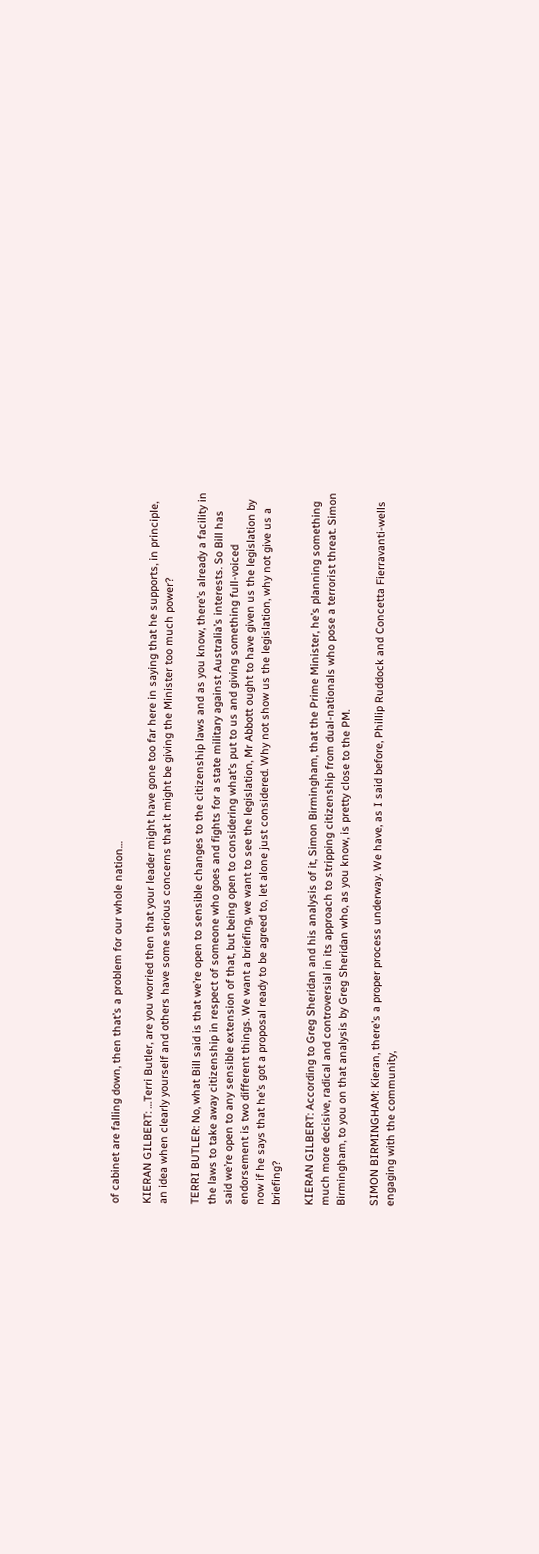of cabinet are falling down, then that’s a problem for our whole nation…

KIERAN GILBERT: …Terri Butler, are you worried then that your leader might have gone too far here in saying that he supports, in principle, an idea when clearly yourself and others have some serious concerns that it might be giving the Minister too much power?

TERRI BUTLER: No, what Bill said is that we’re open to sensible changes to the citizenship laws and as you know, there’s already a facility in the laws to take away citizenship in respect of someone who goes and fights for a state military against Australia’s interests. So Bill has said we’re open to any sensible extension of that, but being open to considering what’s put to us and giving something full-voiced endorsement is two different things. We want a briefing, we want to see the legislation, Mr Abbott ought to have given us the legislation by now if he says that he’s got a proposal ready to be agreed to, let alone just considered. Why not show us the legislation, why not give us a briefing?

KIERAN GILBERT: According to Greg Sheridan and his analysis of it, Simon Birmingham, that the Prime Minister, he’s planning something much more decisive, radical and controversial in its approach to stripping citizenship from dual-nationals who pose a terrorist threat. Simon Birmingham, to you on that analysis by Greg Sheridan who, as you know, is pretty close to the PM.

SIMON BIRMINGHAM: Kieran, there’s a proper process underway. We have, as I said before, Phillip Ruddock and Concetta Fierravanti-wells engaging with the community,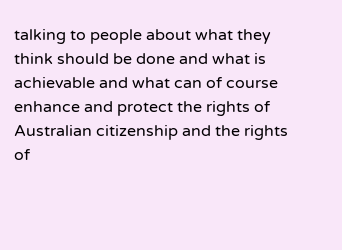talking to people about what they think should be done and what is achievable and what can of course enhance and protect the rights of Australian citizenship and the rights of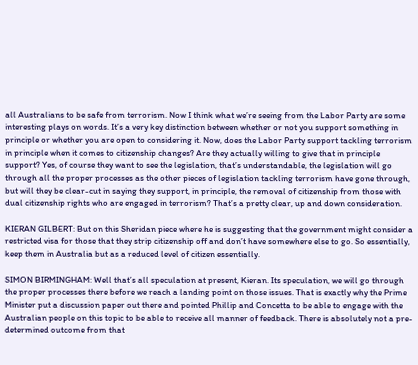all Australians to be safe from terrorism. Now I think what we’re seeing from the Labor Party are some interesting plays on words. It’s a very key distinction between whether or not you support something in principle or whether you are open to considering it. Now, does the Labor Party support tackling terrorism in principle when it comes to citizenship changes? Are they actually willing to give that in principle support? Yes, of course they want to see the legislation, that’s understandable, the legislation will go through all the proper processes as the other pieces of legislation tackling terrorism have gone through, but will they be clear-cut in saying they support, in principle, the removal of citizenship from those with dual citizenship rights who are engaged in terrorism? That’s a pretty clear, up and down consideration.

KIERAN GILBERT: But on this Sheridan piece where he is suggesting that the government might consider a restricted visa for those that they strip citizenship off and don’t have somewhere else to go. So essentially, keep them in Australia but as a reduced level of citizen essentially.

SIMON BIRMINGHAM: Well that’s all speculation at present, Kieran. Its speculation, we will go through the proper processes there before we reach a landing point on those issues. That is exactly why the Prime Minister put a discussion paper out there and pointed Phillip and Concetta to be able to engage with the Australian people on this topic to be able to receive all manner of feedback. There is absolutely not a pre-determined outcome from that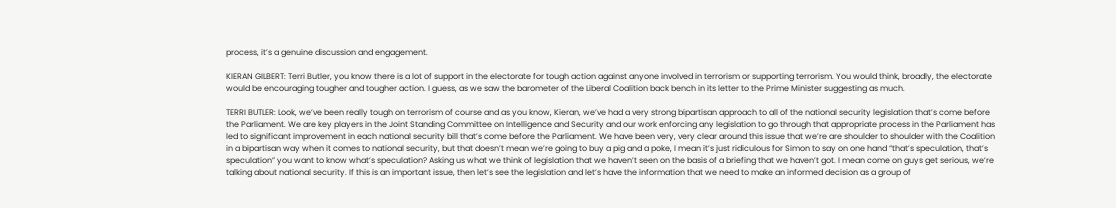process, it’s a genuine discussion and engagement.

KIERAN GILBERT: Terri Butler, you know there is a lot of support in the electorate for tough action against anyone involved in terrorism or supporting terrorism. You would think, broadly, the electorate would be encouraging tougher and tougher action. I guess, as we saw the barometer of the Liberal Coalition back bench in its letter to the Prime Minister suggesting as much.

TERRI BUTLER: Look, we’ve been really tough on terrorism of course and as you know, Kieran, we’ve had a very strong bipartisan approach to all of the national security legislation that’s come before the Parliament. We are key players in the Joint Standing Committee on Intelligence and Security and our work enforcing any legislation to go through that appropriate process in the Parliament has led to significant improvement in each national security bill that’s come before the Parliament. We have been very, very clear around this issue that we’re are shoulder to shoulder with the Coalition in a bipartisan way when it comes to national security, but that doesn’t mean we’re going to buy a pig and a poke, I mean it’s just ridiculous for Simon to say on one hand “that’s speculation, that’s speculation” you want to know what’s speculation? Asking us what we think of legislation that we haven’t seen on the basis of a briefing that we haven’t got. I mean come on guys get serious, we’re talking about national security. If this is an important issue, then let’s see the legislation and let’s have the information that we need to make an informed decision as a group of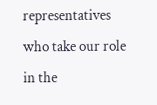representatives who take our role in the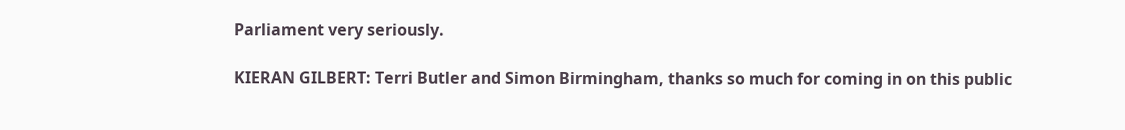Parliament very seriously.

KIERAN GILBERT: Terri Butler and Simon Birmingham, thanks so much for coming in on this public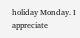holiday Monday. I appreciate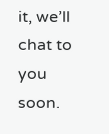it, we’ll chat to you soon.